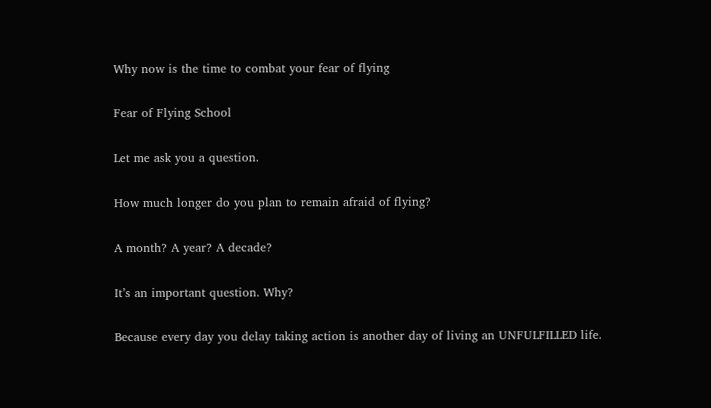Why now is the time to combat your fear of flying

Fear of Flying School

Let me ask you a question.

How much longer do you plan to remain afraid of flying?

A month? A year? A decade?

It’s an important question. Why?

Because every day you delay taking action is another day of living an UNFULFILLED life.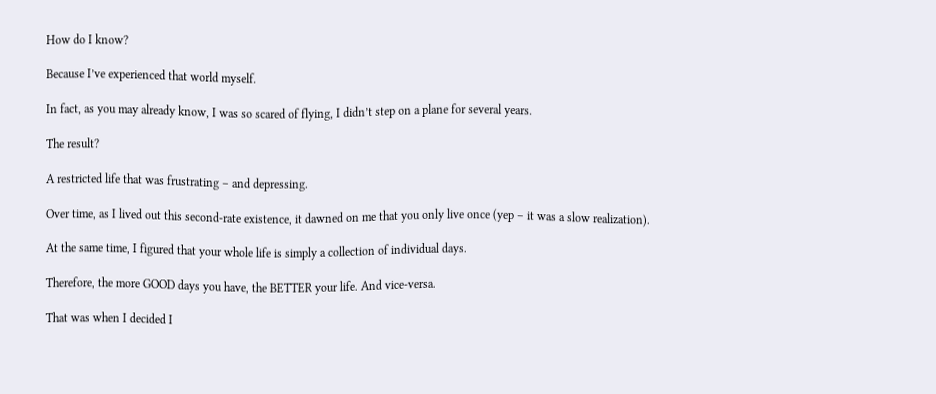How do I know?

Because I’ve experienced that world myself.

In fact, as you may already know, I was so scared of flying, I didn’t step on a plane for several years.

The result?

A restricted life that was frustrating – and depressing.

Over time, as I lived out this second-rate existence, it dawned on me that you only live once (yep – it was a slow realization).

At the same time, I figured that your whole life is simply a collection of individual days.

Therefore, the more GOOD days you have, the BETTER your life. And vice-versa.

That was when I decided I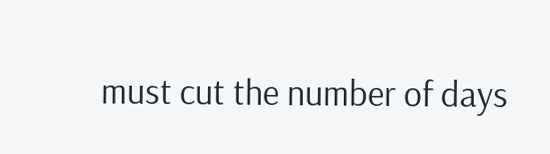must cut the number of days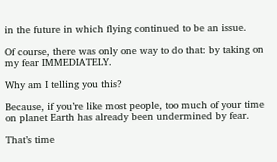in the future in which flying continued to be an issue.

Of course, there was only one way to do that: by taking on my fear IMMEDIATELY.

Why am I telling you this?

Because, if you’re like most people, too much of your time on planet Earth has already been undermined by fear.

That’s time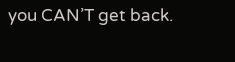you CAN’T get back.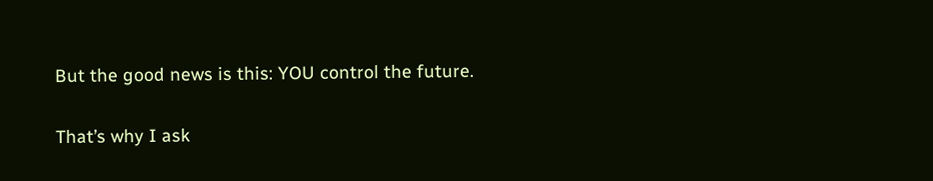But the good news is this: YOU control the future.

That’s why I ask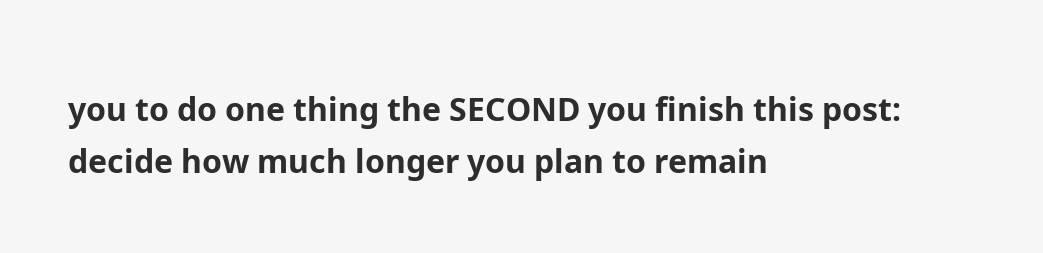you to do one thing the SECOND you finish this post: decide how much longer you plan to remain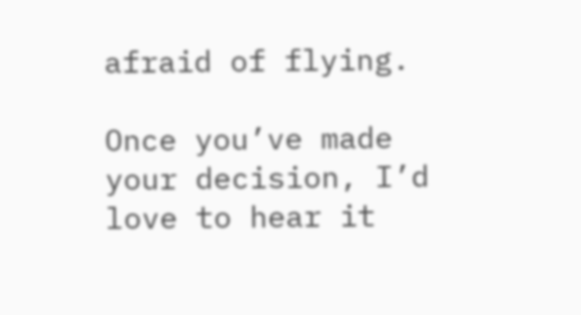afraid of flying.

Once you’ve made your decision, I’d love to hear it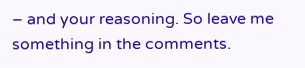– and your reasoning. So leave me something in the comments.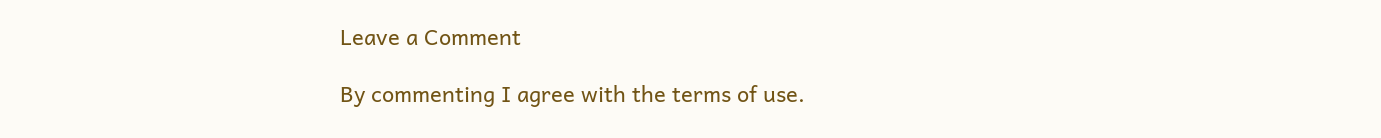Leave a Comment

By commenting I agree with the terms of use.